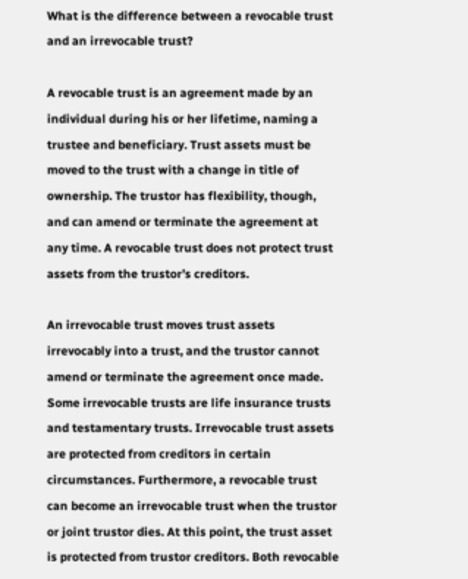What is the difference between a revocable trust and an irrevocable trust?

A revocable trust is an agreement made by an individual during his or her lifetime, naming a trustee and beneficiary. Trust assets must be moved to the trust with a change in title of ownership. The trustor has flexibility, though, and can amend or terminate the agreement at any time. A revocable trust does not protect trust assets from the trustor’s creditors.

An irrevocable trust moves trust assets irrevocably into a trust, and the trustor cannot amend or terminate the agreement once made. Some irrevocable trusts are life insurance trusts and testamentary trusts. Irrevocable trust assets are protected from creditors in certain circumstances. Furthermore, a revocable trust can become an irrevocable trust when the trustor or joint trustor dies. At this point, the trust asset is protected from trustor creditors. Both revocable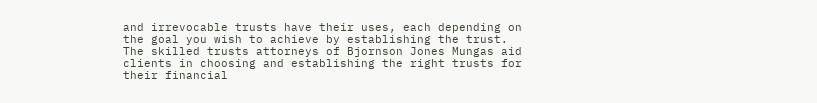and irrevocable trusts have their uses, each depending on the goal you wish to achieve by establishing the trust. The skilled trusts attorneys of Bjornson Jones Mungas aid clients in choosing and establishing the right trusts for their financial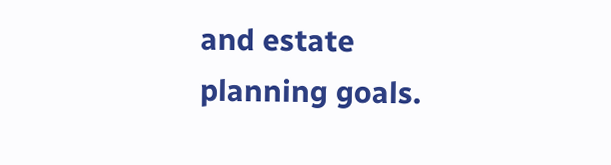and estate planning goals.